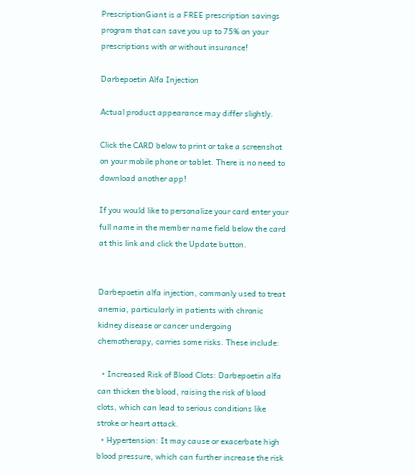PrescriptionGiant is a FREE prescription savings program that can save you up to 75% on your prescriptions with or without insurance!

Darbepoetin Alfa Injection

Actual product appearance may differ slightly.

Click the CARD below to print or take a screenshot on your mobile phone or tablet. There is no need to download another app!

If you would like to personalize your card enter your full name in the member name field below the card at this link and click the Update button.


Darbepoetin alfa injection, commonly used to treat anemia, particularly in patients with chronic kidney disease or cancer undergoing chemotherapy, carries some risks. These include:

  • Increased Risk of Blood Clots: Darbepoetin alfa can thicken the blood, raising the risk of blood clots, which can lead to serious conditions like stroke or heart attack.
  • Hypertension: It may cause or exacerbate high blood pressure, which can further increase the risk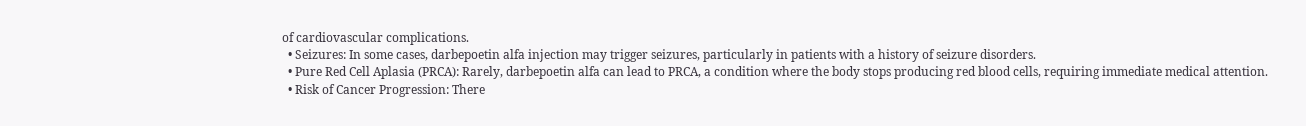of cardiovascular complications.
  • Seizures: In some cases, darbepoetin alfa injection may trigger seizures, particularly in patients with a history of seizure disorders.
  • Pure Red Cell Aplasia (PRCA): Rarely, darbepoetin alfa can lead to PRCA, a condition where the body stops producing red blood cells, requiring immediate medical attention.
  • Risk of Cancer Progression: There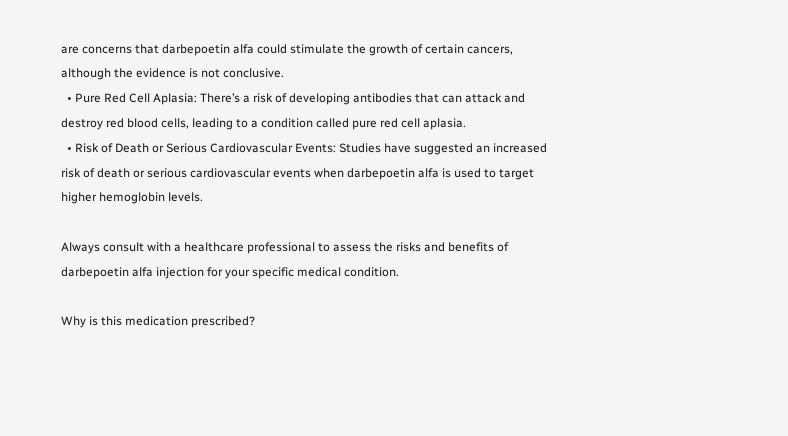are concerns that darbepoetin alfa could stimulate the growth of certain cancers, although the evidence is not conclusive.
  • Pure Red Cell Aplasia: There’s a risk of developing antibodies that can attack and destroy red blood cells, leading to a condition called pure red cell aplasia.
  • Risk of Death or Serious Cardiovascular Events: Studies have suggested an increased risk of death or serious cardiovascular events when darbepoetin alfa is used to target higher hemoglobin levels.

Always consult with a healthcare professional to assess the risks and benefits of darbepoetin alfa injection for your specific medical condition.

Why is this medication prescribed?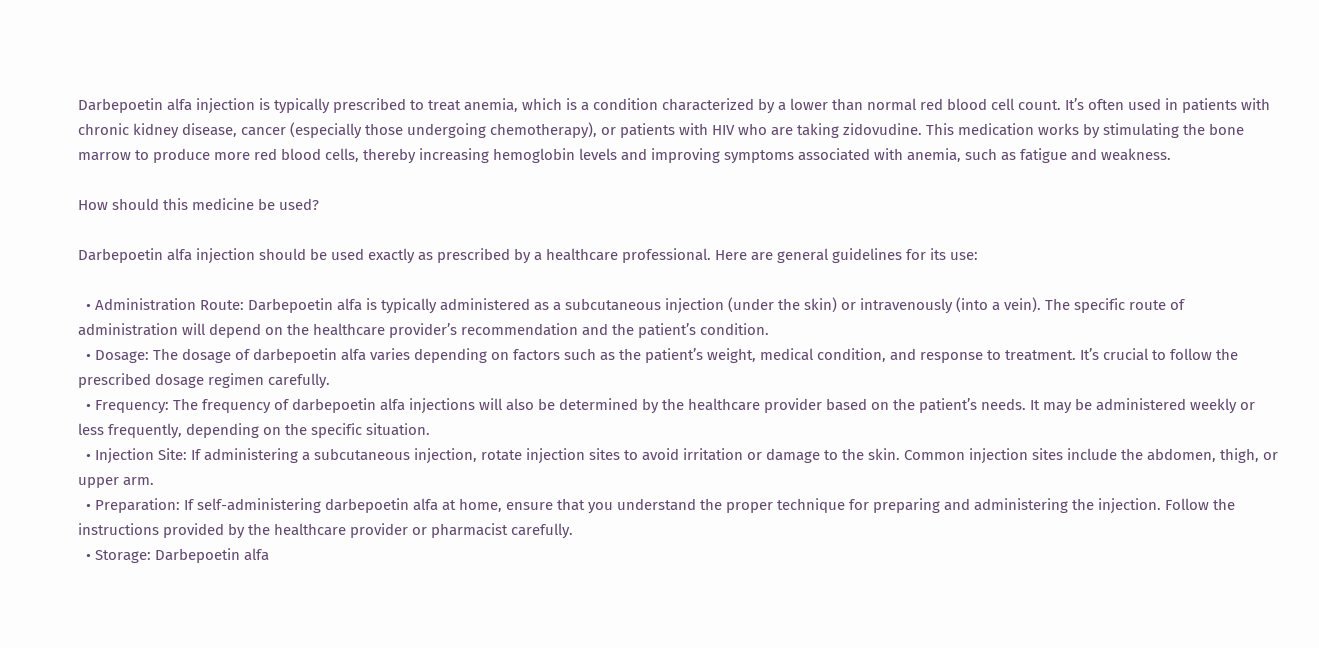Darbepoetin alfa injection is typically prescribed to treat anemia, which is a condition characterized by a lower than normal red blood cell count. It’s often used in patients with chronic kidney disease, cancer (especially those undergoing chemotherapy), or patients with HIV who are taking zidovudine. This medication works by stimulating the bone marrow to produce more red blood cells, thereby increasing hemoglobin levels and improving symptoms associated with anemia, such as fatigue and weakness.

How should this medicine be used?

Darbepoetin alfa injection should be used exactly as prescribed by a healthcare professional. Here are general guidelines for its use:

  • Administration Route: Darbepoetin alfa is typically administered as a subcutaneous injection (under the skin) or intravenously (into a vein). The specific route of administration will depend on the healthcare provider’s recommendation and the patient’s condition.
  • Dosage: The dosage of darbepoetin alfa varies depending on factors such as the patient’s weight, medical condition, and response to treatment. It’s crucial to follow the prescribed dosage regimen carefully.
  • Frequency: The frequency of darbepoetin alfa injections will also be determined by the healthcare provider based on the patient’s needs. It may be administered weekly or less frequently, depending on the specific situation.
  • Injection Site: If administering a subcutaneous injection, rotate injection sites to avoid irritation or damage to the skin. Common injection sites include the abdomen, thigh, or upper arm.
  • Preparation: If self-administering darbepoetin alfa at home, ensure that you understand the proper technique for preparing and administering the injection. Follow the instructions provided by the healthcare provider or pharmacist carefully.
  • Storage: Darbepoetin alfa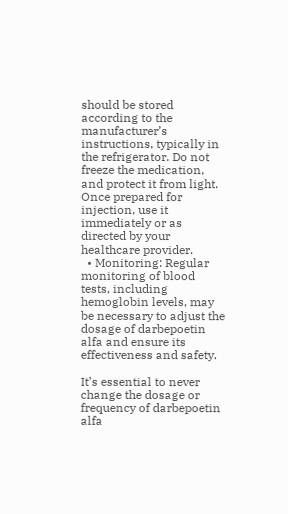should be stored according to the manufacturer’s instructions, typically in the refrigerator. Do not freeze the medication, and protect it from light. Once prepared for injection, use it immediately or as directed by your healthcare provider.
  • Monitoring: Regular monitoring of blood tests, including hemoglobin levels, may be necessary to adjust the dosage of darbepoetin alfa and ensure its effectiveness and safety.

It’s essential to never change the dosage or frequency of darbepoetin alfa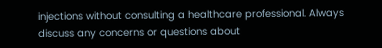injections without consulting a healthcare professional. Always discuss any concerns or questions about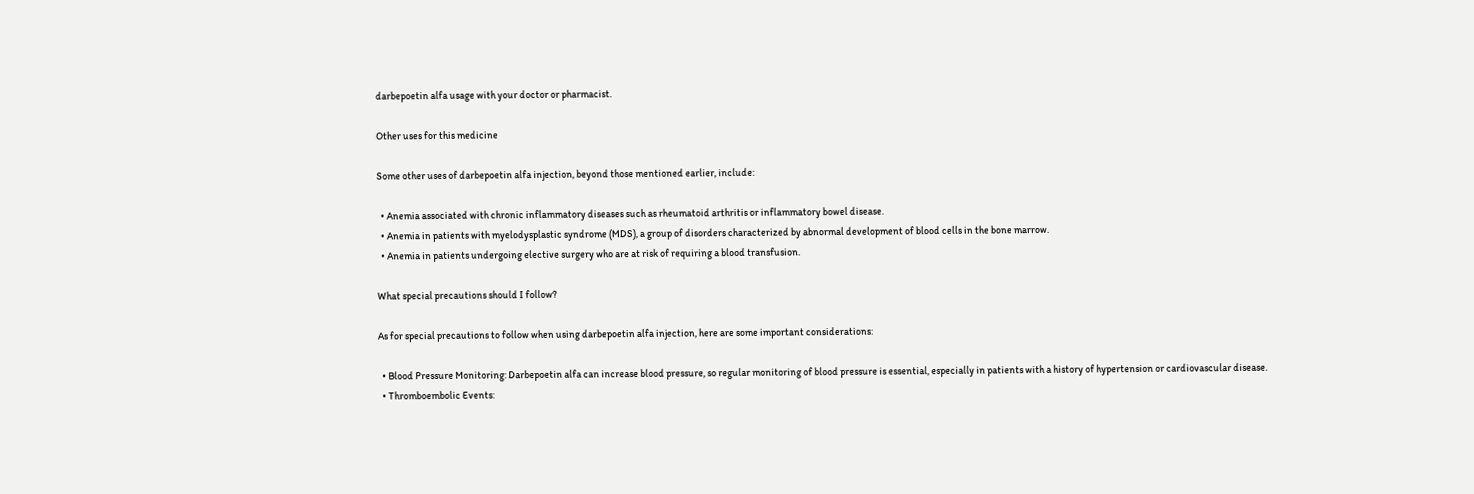darbepoetin alfa usage with your doctor or pharmacist.

Other uses for this medicine

Some other uses of darbepoetin alfa injection, beyond those mentioned earlier, include:

  • Anemia associated with chronic inflammatory diseases such as rheumatoid arthritis or inflammatory bowel disease.
  • Anemia in patients with myelodysplastic syndrome (MDS), a group of disorders characterized by abnormal development of blood cells in the bone marrow.
  • Anemia in patients undergoing elective surgery who are at risk of requiring a blood transfusion.

What special precautions should I follow?

As for special precautions to follow when using darbepoetin alfa injection, here are some important considerations:

  • Blood Pressure Monitoring: Darbepoetin alfa can increase blood pressure, so regular monitoring of blood pressure is essential, especially in patients with a history of hypertension or cardiovascular disease.
  • Thromboembolic Events: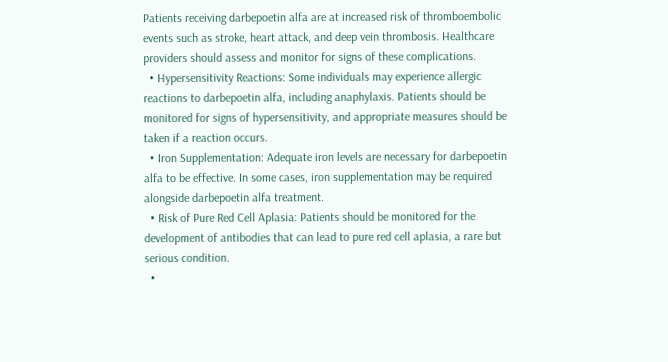Patients receiving darbepoetin alfa are at increased risk of thromboembolic events such as stroke, heart attack, and deep vein thrombosis. Healthcare providers should assess and monitor for signs of these complications.
  • Hypersensitivity Reactions: Some individuals may experience allergic reactions to darbepoetin alfa, including anaphylaxis. Patients should be monitored for signs of hypersensitivity, and appropriate measures should be taken if a reaction occurs.
  • Iron Supplementation: Adequate iron levels are necessary for darbepoetin alfa to be effective. In some cases, iron supplementation may be required alongside darbepoetin alfa treatment.
  • Risk of Pure Red Cell Aplasia: Patients should be monitored for the development of antibodies that can lead to pure red cell aplasia, a rare but serious condition.
  •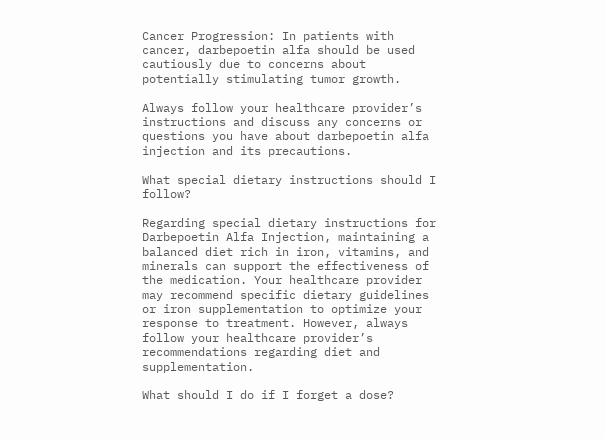Cancer Progression: In patients with cancer, darbepoetin alfa should be used cautiously due to concerns about potentially stimulating tumor growth.

Always follow your healthcare provider’s instructions and discuss any concerns or questions you have about darbepoetin alfa injection and its precautions.

What special dietary instructions should I follow?

Regarding special dietary instructions for Darbepoetin Alfa Injection, maintaining a balanced diet rich in iron, vitamins, and minerals can support the effectiveness of the medication. Your healthcare provider may recommend specific dietary guidelines or iron supplementation to optimize your response to treatment. However, always follow your healthcare provider’s recommendations regarding diet and supplementation.

What should I do if I forget a dose?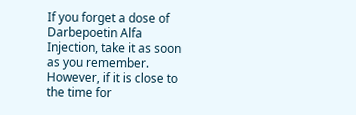If you forget a dose of Darbepoetin Alfa Injection, take it as soon as you remember. However, if it is close to the time for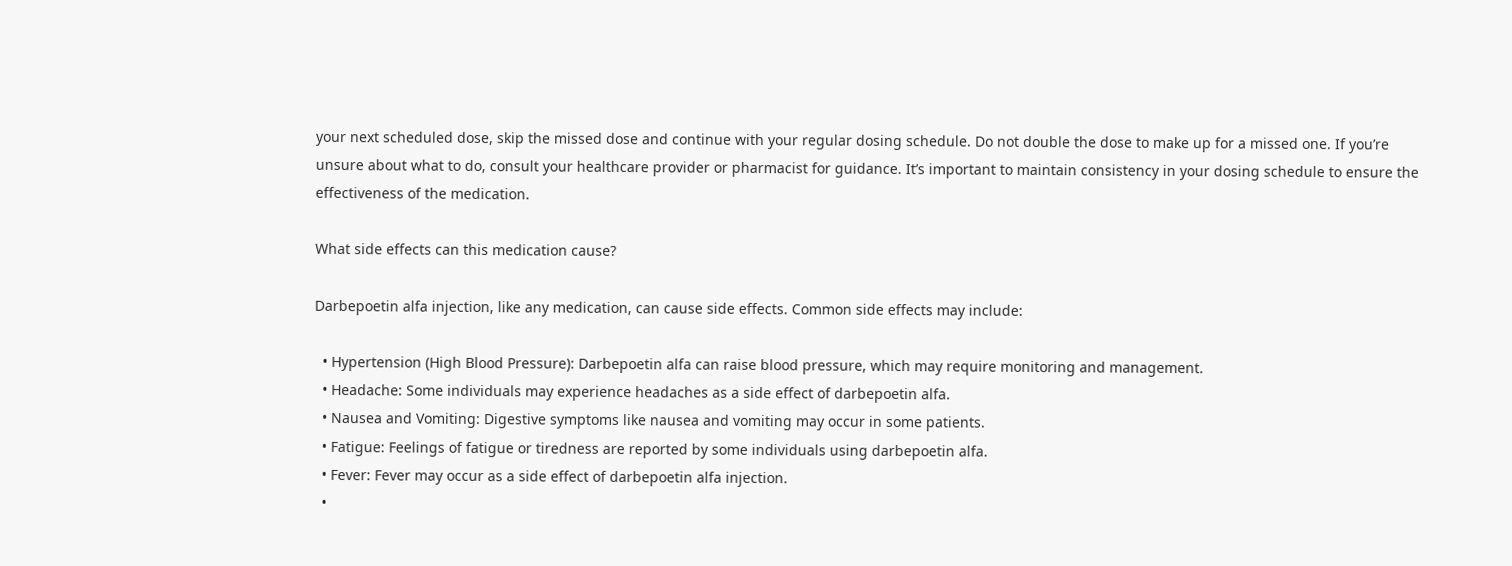your next scheduled dose, skip the missed dose and continue with your regular dosing schedule. Do not double the dose to make up for a missed one. If you’re unsure about what to do, consult your healthcare provider or pharmacist for guidance. It’s important to maintain consistency in your dosing schedule to ensure the effectiveness of the medication.

What side effects can this medication cause?

Darbepoetin alfa injection, like any medication, can cause side effects. Common side effects may include:

  • Hypertension (High Blood Pressure): Darbepoetin alfa can raise blood pressure, which may require monitoring and management.
  • Headache: Some individuals may experience headaches as a side effect of darbepoetin alfa.
  • Nausea and Vomiting: Digestive symptoms like nausea and vomiting may occur in some patients.
  • Fatigue: Feelings of fatigue or tiredness are reported by some individuals using darbepoetin alfa.
  • Fever: Fever may occur as a side effect of darbepoetin alfa injection.
  •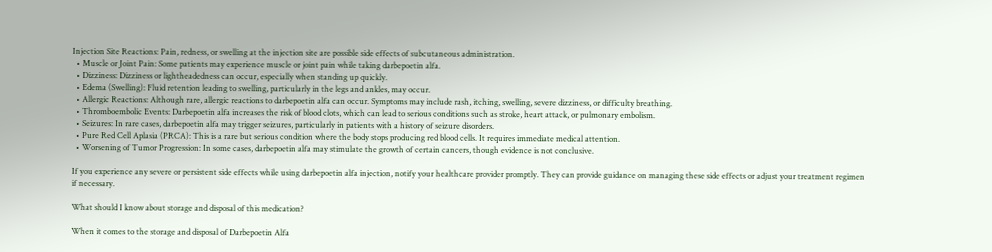Injection Site Reactions: Pain, redness, or swelling at the injection site are possible side effects of subcutaneous administration.
  • Muscle or Joint Pain: Some patients may experience muscle or joint pain while taking darbepoetin alfa.
  • Dizziness: Dizziness or lightheadedness can occur, especially when standing up quickly.
  • Edema (Swelling): Fluid retention leading to swelling, particularly in the legs and ankles, may occur.
  • Allergic Reactions: Although rare, allergic reactions to darbepoetin alfa can occur. Symptoms may include rash, itching, swelling, severe dizziness, or difficulty breathing.
  • Thromboembolic Events: Darbepoetin alfa increases the risk of blood clots, which can lead to serious conditions such as stroke, heart attack, or pulmonary embolism.
  • Seizures: In rare cases, darbepoetin alfa may trigger seizures, particularly in patients with a history of seizure disorders.
  • Pure Red Cell Aplasia (PRCA): This is a rare but serious condition where the body stops producing red blood cells. It requires immediate medical attention.
  • Worsening of Tumor Progression: In some cases, darbepoetin alfa may stimulate the growth of certain cancers, though evidence is not conclusive.

If you experience any severe or persistent side effects while using darbepoetin alfa injection, notify your healthcare provider promptly. They can provide guidance on managing these side effects or adjust your treatment regimen if necessary.

What should I know about storage and disposal of this medication?

When it comes to the storage and disposal of Darbepoetin Alfa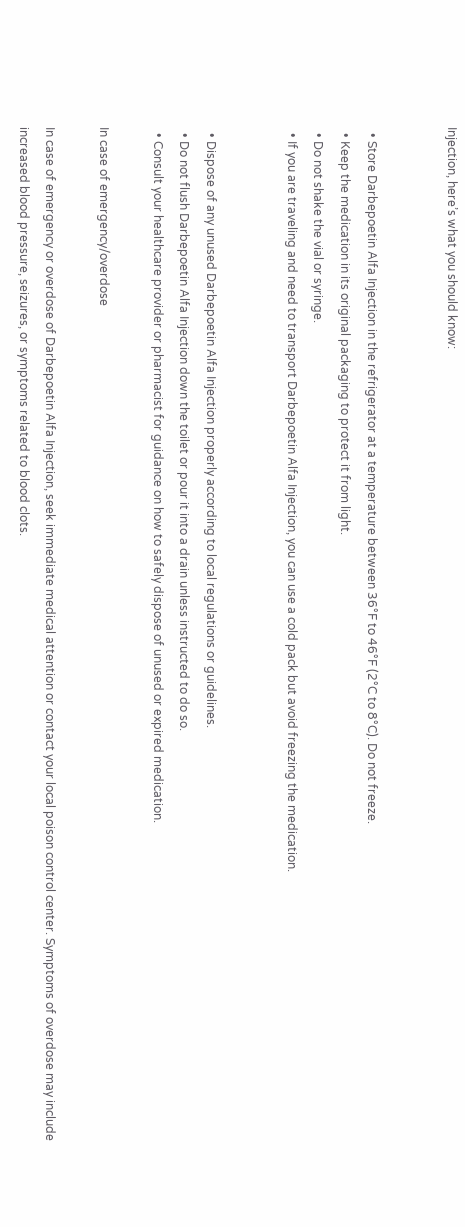Injection, here’s what you should know:


  • Store Darbepoetin Alfa Injection in the refrigerator at a temperature between 36°F to 46°F (2°C to 8°C). Do not freeze.
  • Keep the medication in its original packaging to protect it from light.
  • Do not shake the vial or syringe.
  • If you are traveling and need to transport Darbepoetin Alfa Injection, you can use a cold pack but avoid freezing the medication.


  • Dispose of any unused Darbepoetin Alfa Injection properly according to local regulations or guidelines.
  • Do not flush Darbepoetin Alfa Injection down the toilet or pour it into a drain unless instructed to do so.
  • Consult your healthcare provider or pharmacist for guidance on how to safely dispose of unused or expired medication.

In case of emergency/overdose

In case of emergency or overdose of Darbepoetin Alfa Injection, seek immediate medical attention or contact your local poison control center. Symptoms of overdose may include increased blood pressure, seizures, or symptoms related to blood clots.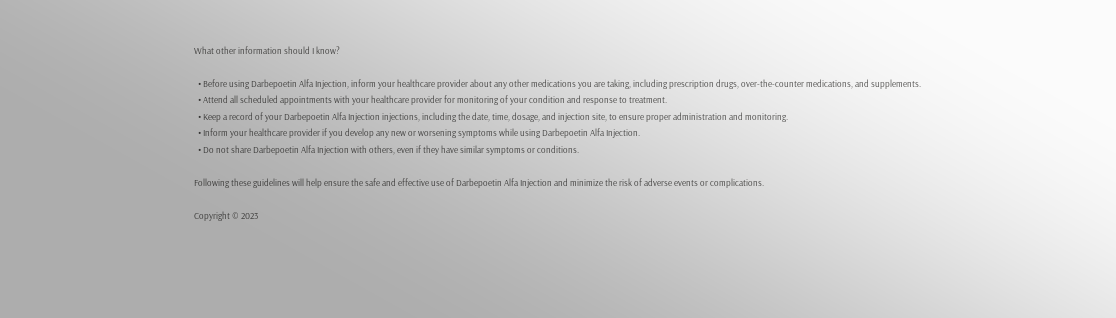What other information should I know?

  • Before using Darbepoetin Alfa Injection, inform your healthcare provider about any other medications you are taking, including prescription drugs, over-the-counter medications, and supplements.
  • Attend all scheduled appointments with your healthcare provider for monitoring of your condition and response to treatment.
  • Keep a record of your Darbepoetin Alfa Injection injections, including the date, time, dosage, and injection site, to ensure proper administration and monitoring.
  • Inform your healthcare provider if you develop any new or worsening symptoms while using Darbepoetin Alfa Injection.
  • Do not share Darbepoetin Alfa Injection with others, even if they have similar symptoms or conditions.

Following these guidelines will help ensure the safe and effective use of Darbepoetin Alfa Injection and minimize the risk of adverse events or complications.

Copyright © 2023